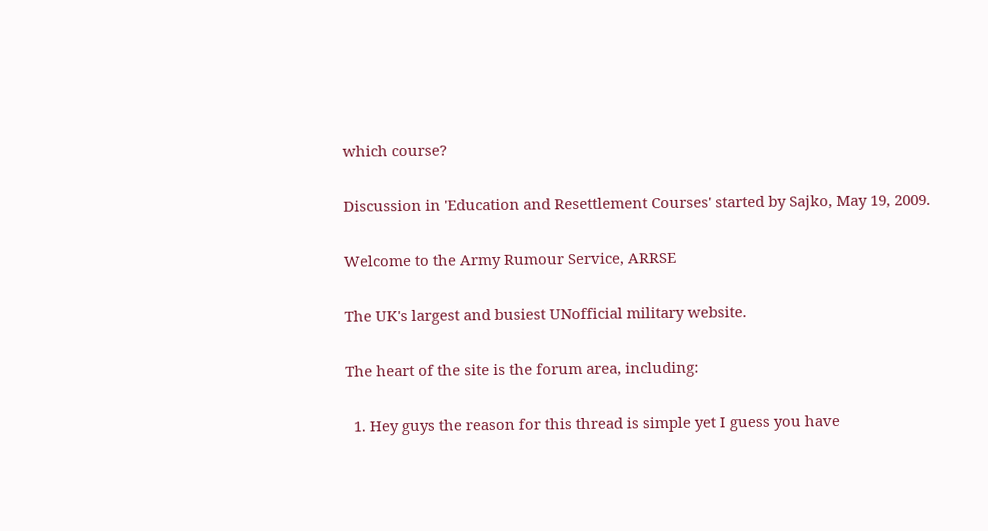which course?

Discussion in 'Education and Resettlement Courses' started by Sajko, May 19, 2009.

Welcome to the Army Rumour Service, ARRSE

The UK's largest and busiest UNofficial military website.

The heart of the site is the forum area, including:

  1. Hey guys the reason for this thread is simple yet I guess you have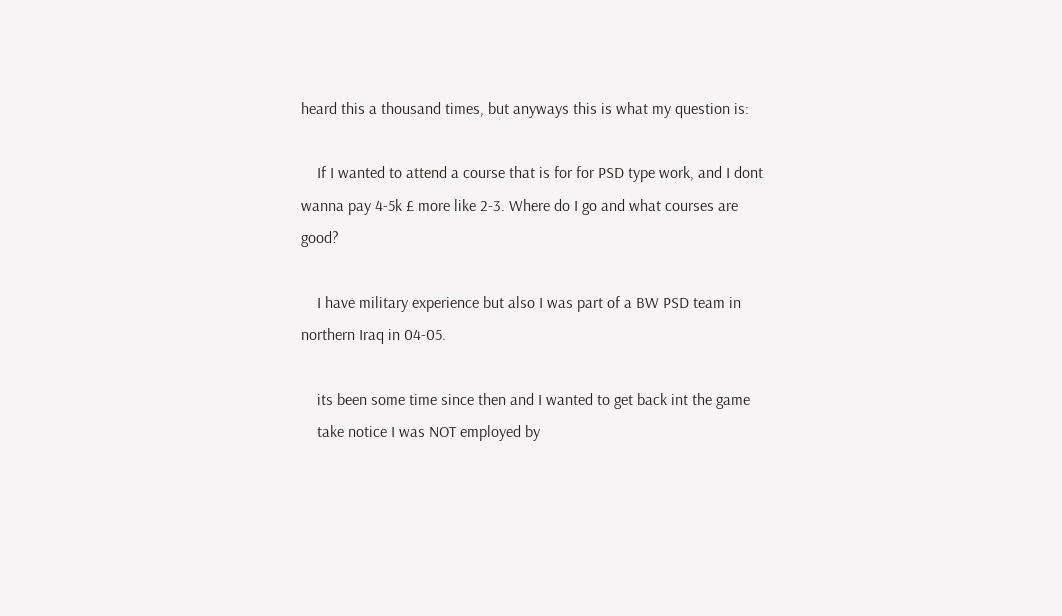heard this a thousand times, but anyways this is what my question is:

    If I wanted to attend a course that is for for PSD type work, and I dont wanna pay 4-5k £ more like 2-3. Where do I go and what courses are good?

    I have military experience but also I was part of a BW PSD team in northern Iraq in 04-05.

    its been some time since then and I wanted to get back int the game
    take notice I was NOT employed by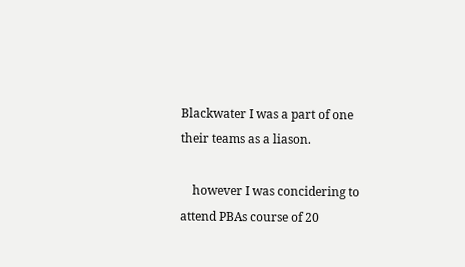Blackwater I was a part of one their teams as a liason.

    however I was concidering to attend PBAs course of 20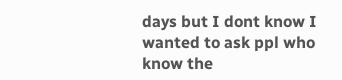days but I dont know I wanted to ask ppl who know the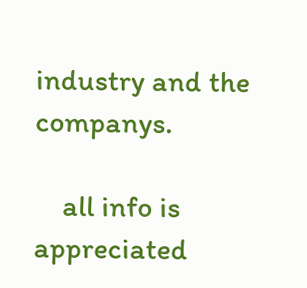industry and the companys.

    all info is appreciated